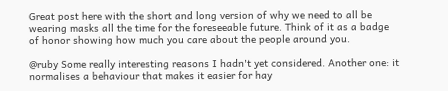Great post here with the short and long version of why we need to all be wearing masks all the time for the foreseeable future. Think of it as a badge of honor showing how much you care about the people around you.

@ruby Some really interesting reasons I hadn't yet considered. Another one: it normalises a behaviour that makes it easier for hay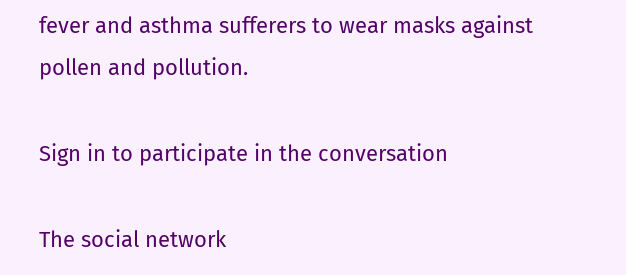fever and asthma sufferers to wear masks against pollen and pollution.

Sign in to participate in the conversation

The social network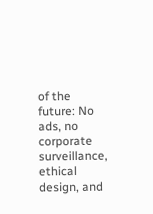of the future: No ads, no corporate surveillance, ethical design, and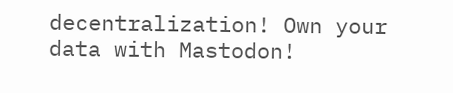decentralization! Own your data with Mastodon!